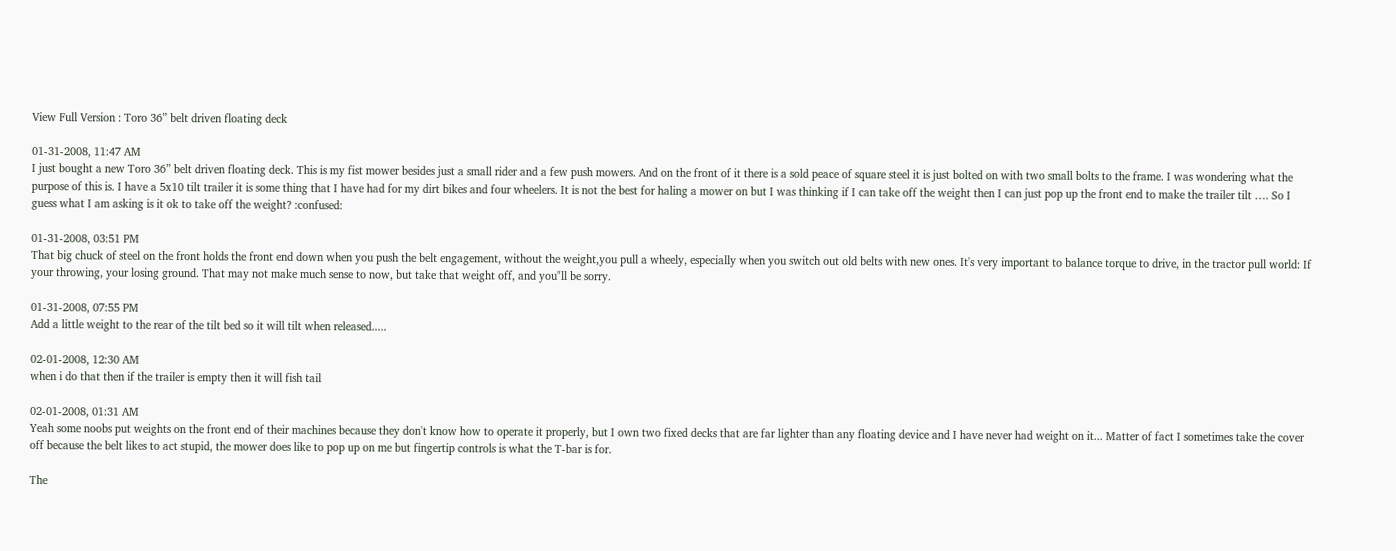View Full Version : Toro 36” belt driven floating deck

01-31-2008, 11:47 AM
I just bought a new Toro 36” belt driven floating deck. This is my fist mower besides just a small rider and a few push mowers. And on the front of it there is a sold peace of square steel it is just bolted on with two small bolts to the frame. I was wondering what the purpose of this is. I have a 5x10 tilt trailer it is some thing that I have had for my dirt bikes and four wheelers. It is not the best for haling a mower on but I was thinking if I can take off the weight then I can just pop up the front end to make the trailer tilt …. So I guess what I am asking is it ok to take off the weight? :confused:

01-31-2008, 03:51 PM
That big chuck of steel on the front holds the front end down when you push the belt engagement, without the weight,you pull a wheely, especially when you switch out old belts with new ones. It's very important to balance torque to drive, in the tractor pull world: If your throwing, your losing ground. That may not make much sense to now, but take that weight off, and you"ll be sorry.

01-31-2008, 07:55 PM
Add a little weight to the rear of the tilt bed so it will tilt when released.....

02-01-2008, 12:30 AM
when i do that then if the trailer is empty then it will fish tail

02-01-2008, 01:31 AM
Yeah some noobs put weights on the front end of their machines because they don't know how to operate it properly, but I own two fixed decks that are far lighter than any floating device and I have never had weight on it... Matter of fact I sometimes take the cover off because the belt likes to act stupid, the mower does like to pop up on me but fingertip controls is what the T-bar is for.

The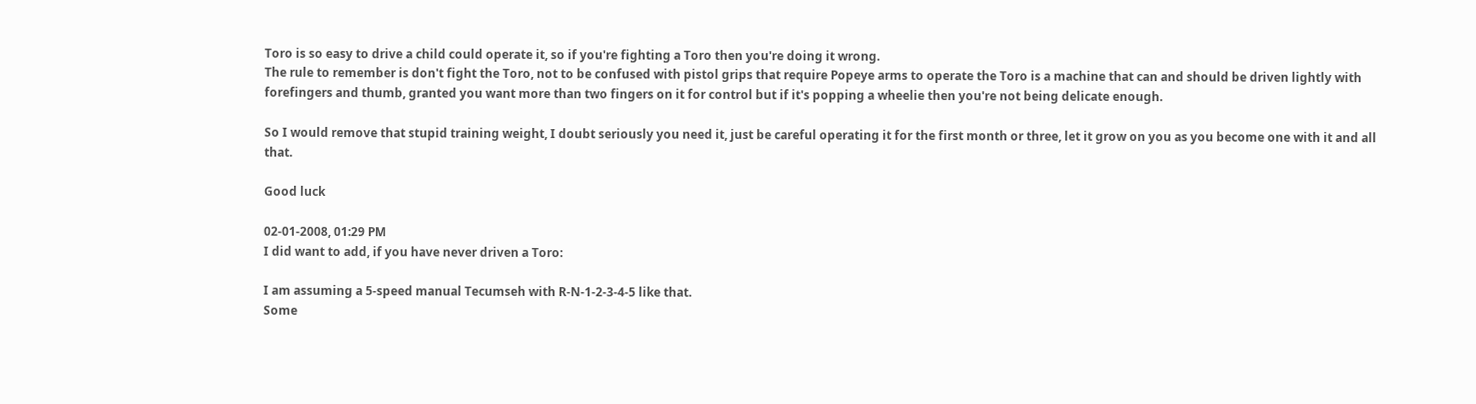Toro is so easy to drive a child could operate it, so if you're fighting a Toro then you're doing it wrong.
The rule to remember is don't fight the Toro, not to be confused with pistol grips that require Popeye arms to operate the Toro is a machine that can and should be driven lightly with forefingers and thumb, granted you want more than two fingers on it for control but if it's popping a wheelie then you're not being delicate enough.

So I would remove that stupid training weight, I doubt seriously you need it, just be careful operating it for the first month or three, let it grow on you as you become one with it and all that.

Good luck

02-01-2008, 01:29 PM
I did want to add, if you have never driven a Toro:

I am assuming a 5-speed manual Tecumseh with R-N-1-2-3-4-5 like that.
Some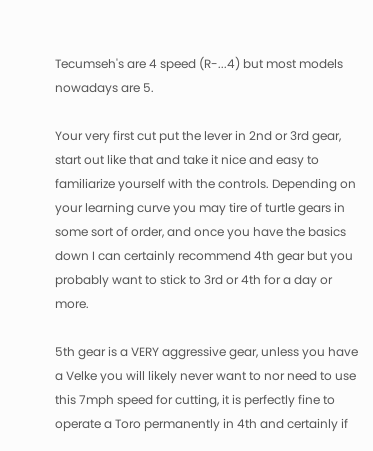Tecumseh's are 4 speed (R-...4) but most models nowadays are 5.

Your very first cut put the lever in 2nd or 3rd gear, start out like that and take it nice and easy to familiarize yourself with the controls. Depending on your learning curve you may tire of turtle gears in some sort of order, and once you have the basics down I can certainly recommend 4th gear but you probably want to stick to 3rd or 4th for a day or more.

5th gear is a VERY aggressive gear, unless you have a Velke you will likely never want to nor need to use this 7mph speed for cutting, it is perfectly fine to operate a Toro permanently in 4th and certainly if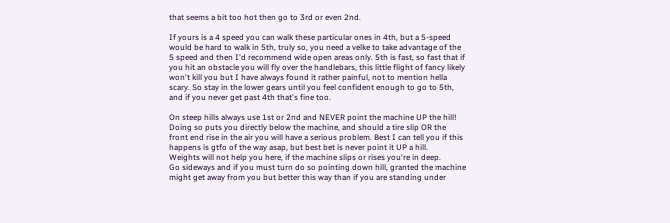that seems a bit too hot then go to 3rd or even 2nd.

If yours is a 4 speed you can walk these particular ones in 4th, but a 5-speed would be hard to walk in 5th, truly so, you need a velke to take advantage of the 5 speed and then I'd recommend wide open areas only. 5th is fast, so fast that if you hit an obstacle you will fly over the handlebars, this little flight of fancy likely won't kill you but I have always found it rather painful, not to mention hella scary. So stay in the lower gears until you feel confident enough to go to 5th, and if you never get past 4th that's fine too.

On steep hills always use 1st or 2nd and NEVER point the machine UP the hill!
Doing so puts you directly below the machine, and should a tire slip OR the front end rise in the air you will have a serious problem. Best I can tell you if this happens is gtfo of the way asap, but best bet is never point it UP a hill.
Weights will not help you here, if the machine slips or rises you're in deep.
Go sideways and if you must turn do so pointing down hill, granted the machine might get away from you but better this way than if you are standing under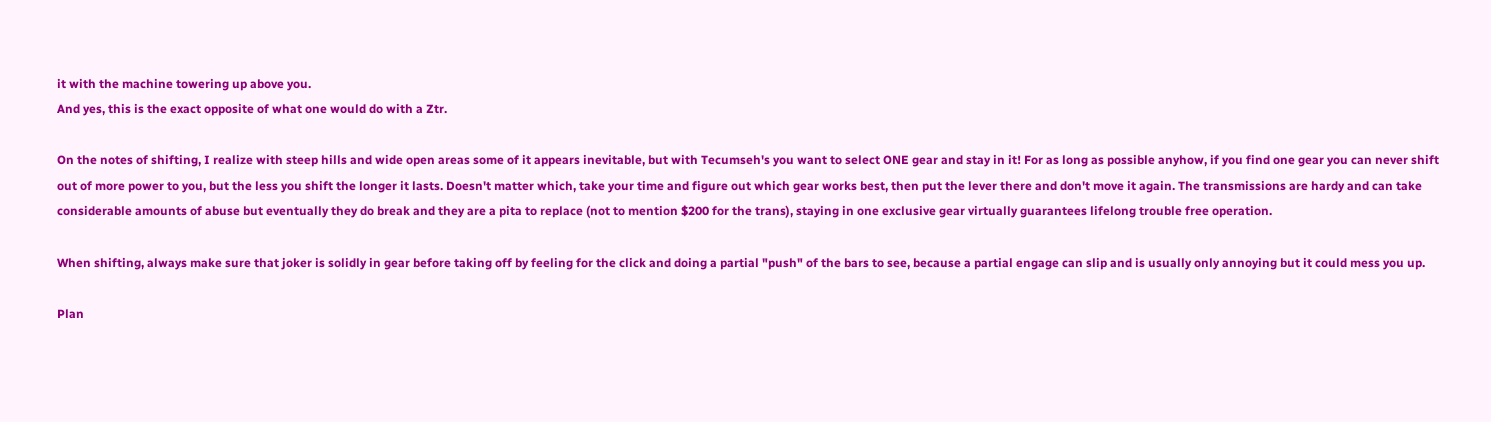it with the machine towering up above you.
And yes, this is the exact opposite of what one would do with a Ztr.

On the notes of shifting, I realize with steep hills and wide open areas some of it appears inevitable, but with Tecumseh's you want to select ONE gear and stay in it! For as long as possible anyhow, if you find one gear you can never shift out of more power to you, but the less you shift the longer it lasts. Doesn't matter which, take your time and figure out which gear works best, then put the lever there and don't move it again. The transmissions are hardy and can take considerable amounts of abuse but eventually they do break and they are a pita to replace (not to mention $200 for the trans), staying in one exclusive gear virtually guarantees lifelong trouble free operation.

When shifting, always make sure that joker is solidly in gear before taking off by feeling for the click and doing a partial "push" of the bars to see, because a partial engage can slip and is usually only annoying but it could mess you up.

Plan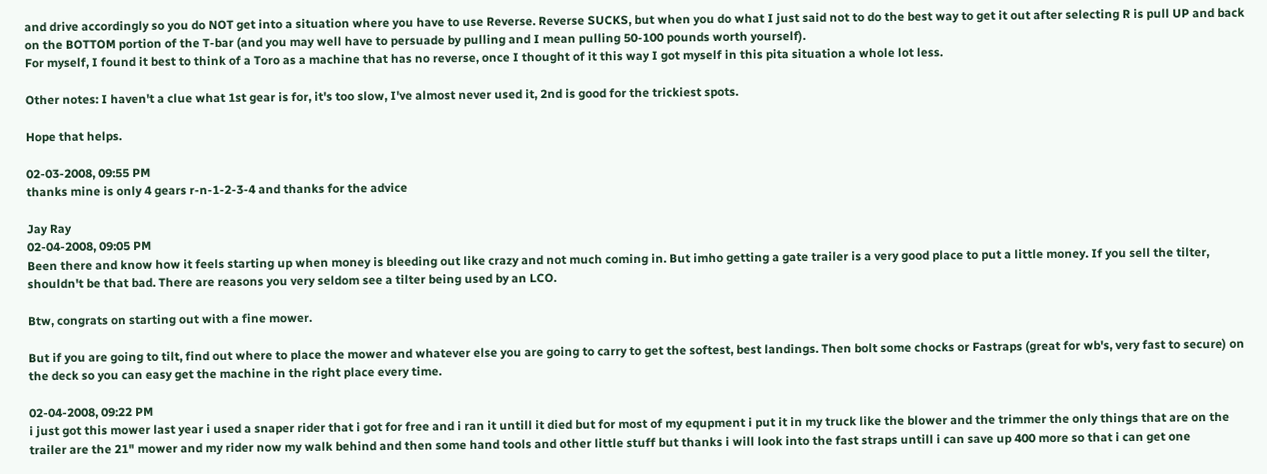and drive accordingly so you do NOT get into a situation where you have to use Reverse. Reverse SUCKS, but when you do what I just said not to do the best way to get it out after selecting R is pull UP and back on the BOTTOM portion of the T-bar (and you may well have to persuade by pulling and I mean pulling 50-100 pounds worth yourself).
For myself, I found it best to think of a Toro as a machine that has no reverse, once I thought of it this way I got myself in this pita situation a whole lot less.

Other notes: I haven't a clue what 1st gear is for, it's too slow, I've almost never used it, 2nd is good for the trickiest spots.

Hope that helps.

02-03-2008, 09:55 PM
thanks mine is only 4 gears r-n-1-2-3-4 and thanks for the advice

Jay Ray
02-04-2008, 09:05 PM
Been there and know how it feels starting up when money is bleeding out like crazy and not much coming in. But imho getting a gate trailer is a very good place to put a little money. If you sell the tilter, shouldn't be that bad. There are reasons you very seldom see a tilter being used by an LCO.

Btw, congrats on starting out with a fine mower.

But if you are going to tilt, find out where to place the mower and whatever else you are going to carry to get the softest, best landings. Then bolt some chocks or Fastraps (great for wb's, very fast to secure) on the deck so you can easy get the machine in the right place every time.

02-04-2008, 09:22 PM
i just got this mower last year i used a snaper rider that i got for free and i ran it untill it died but for most of my equpment i put it in my truck like the blower and the trimmer the only things that are on the trailer are the 21" mower and my rider now my walk behind and then some hand tools and other little stuff but thanks i will look into the fast straps untill i can save up 400 more so that i can get one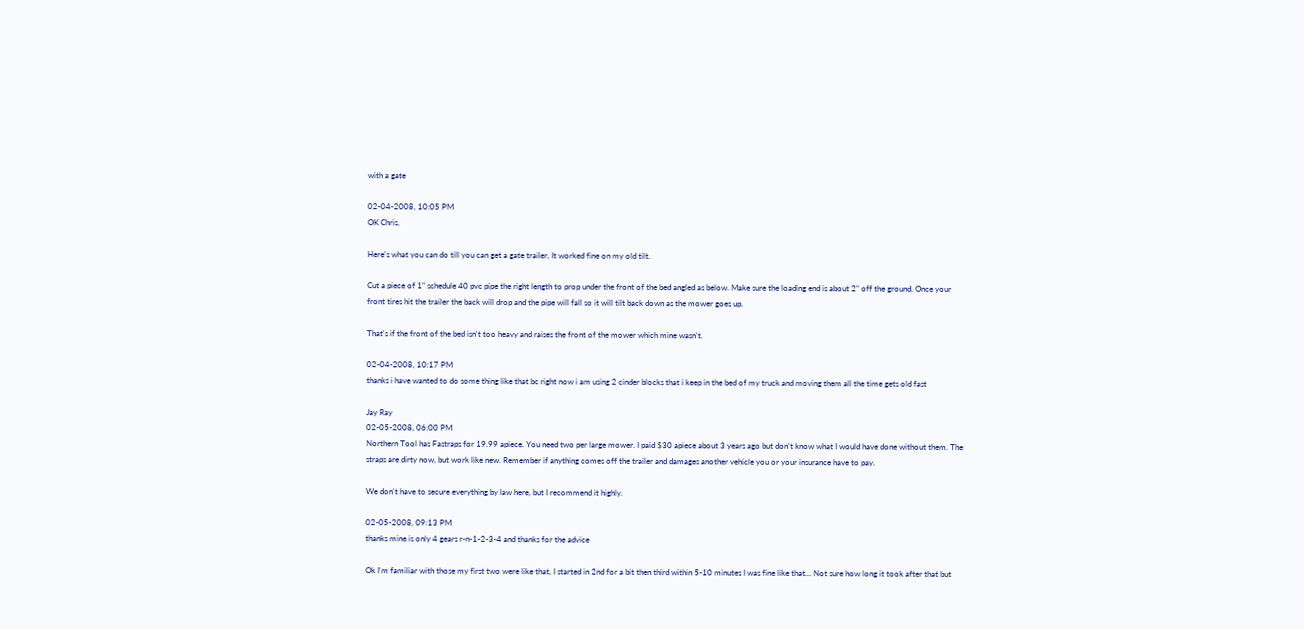with a gate

02-04-2008, 10:05 PM
OK Chris,

Here's what you can do till you can get a gate trailer, It worked fine on my old tilt.

Cut a piece of 1" schedule 40 pvc pipe the right length to prop under the front of the bed angled as below. Make sure the loading end is about 2" off the ground. Once your front tires hit the trailer the back will drop and the pipe will fall so it will tilt back down as the mower goes up.

That's if the front of the bed isn't too heavy and raises the front of the mower which mine wasn't.

02-04-2008, 10:17 PM
thanks i have wanted to do some thing like that bc right now i am using 2 cinder blocks that i keep in the bed of my truck and moving them all the time gets old fast

Jay Ray
02-05-2008, 06:00 PM
Northern Tool has Fastraps for 19.99 apiece. You need two per large mower. I paid $30 apiece about 3 years ago but don't know what I would have done without them. The straps are dirty now, but work like new. Remember if anything comes off the trailer and damages another vehicle you or your insurance have to pay.

We don't have to secure everything by law here, but I recommend it highly.

02-05-2008, 09:13 PM
thanks mine is only 4 gears r-n-1-2-3-4 and thanks for the advice

Ok I'm familiar with those my first two were like that, I started in 2nd for a bit then third within 5-10 minutes I was fine like that... Not sure how long it took after that but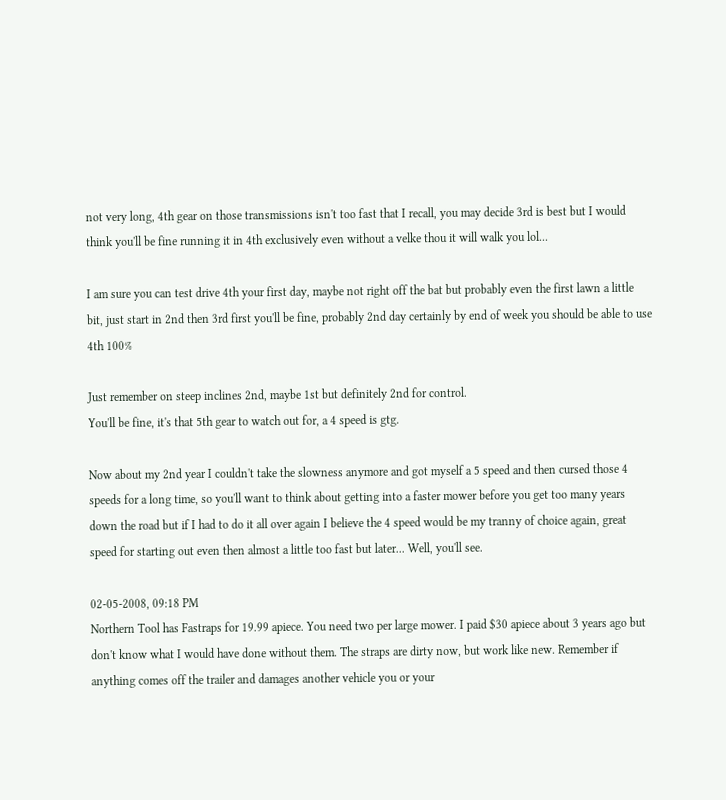not very long, 4th gear on those transmissions isn't too fast that I recall, you may decide 3rd is best but I would think you'll be fine running it in 4th exclusively even without a velke thou it will walk you lol...

I am sure you can test drive 4th your first day, maybe not right off the bat but probably even the first lawn a little bit, just start in 2nd then 3rd first you'll be fine, probably 2nd day certainly by end of week you should be able to use 4th 100%

Just remember on steep inclines 2nd, maybe 1st but definitely 2nd for control.
You'll be fine, it's that 5th gear to watch out for, a 4 speed is gtg.

Now about my 2nd year I couldn't take the slowness anymore and got myself a 5 speed and then cursed those 4 speeds for a long time, so you'll want to think about getting into a faster mower before you get too many years down the road but if I had to do it all over again I believe the 4 speed would be my tranny of choice again, great speed for starting out even then almost a little too fast but later... Well, you'll see.

02-05-2008, 09:18 PM
Northern Tool has Fastraps for 19.99 apiece. You need two per large mower. I paid $30 apiece about 3 years ago but don't know what I would have done without them. The straps are dirty now, but work like new. Remember if anything comes off the trailer and damages another vehicle you or your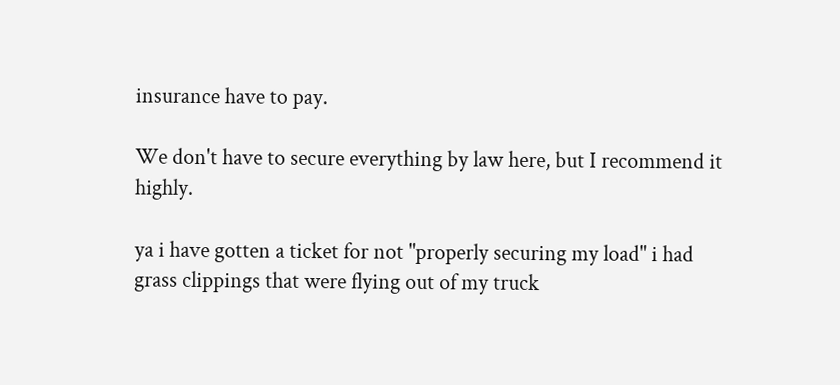insurance have to pay.

We don't have to secure everything by law here, but I recommend it highly.

ya i have gotten a ticket for not "properly securing my load" i had grass clippings that were flying out of my truck